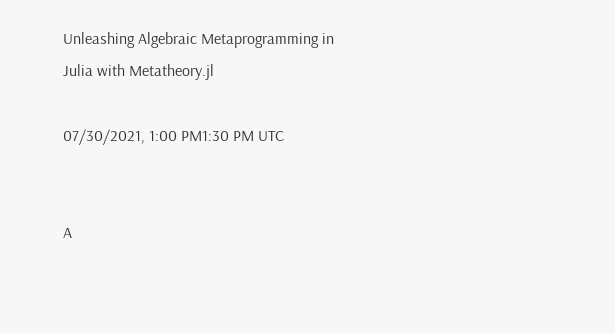Unleashing Algebraic Metaprogramming in Julia with Metatheory.jl

07/30/2021, 1:00 PM1:30 PM UTC


A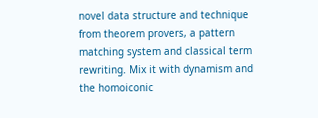novel data structure and technique from theorem provers, a pattern matching system and classical term rewriting. Mix it with dynamism and the homoiconic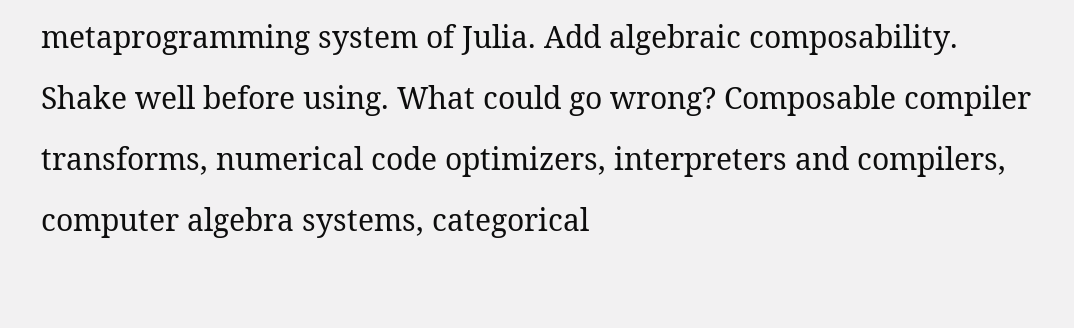metaprogramming system of Julia. Add algebraic composability. Shake well before using. What could go wrong? Composable compiler transforms, numerical code optimizers, interpreters and compilers, computer algebra systems, categorical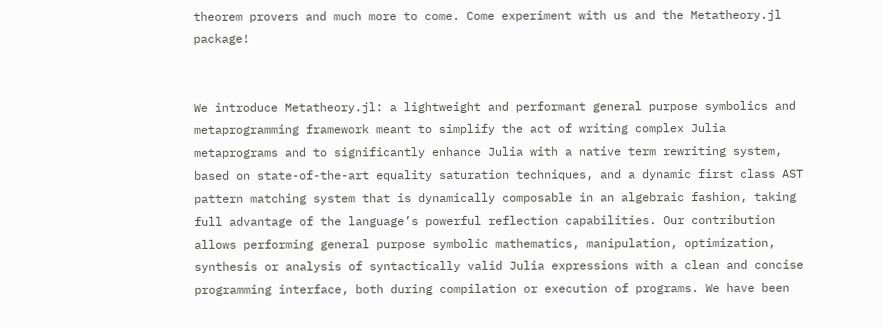theorem provers and much more to come. Come experiment with us and the Metatheory.jl package!


We introduce Metatheory.jl: a lightweight and performant general purpose symbolics and metaprogramming framework meant to simplify the act of writing complex Julia metaprograms and to significantly enhance Julia with a native term rewriting system, based on state-of-the-art equality saturation techniques, and a dynamic first class AST pattern matching system that is dynamically composable in an algebraic fashion, taking full advantage of the language’s powerful reflection capabilities. Our contribution allows performing general purpose symbolic mathematics, manipulation, optimization, synthesis or analysis of syntactically valid Julia expressions with a clean and concise programming interface, both during compilation or execution of programs. We have been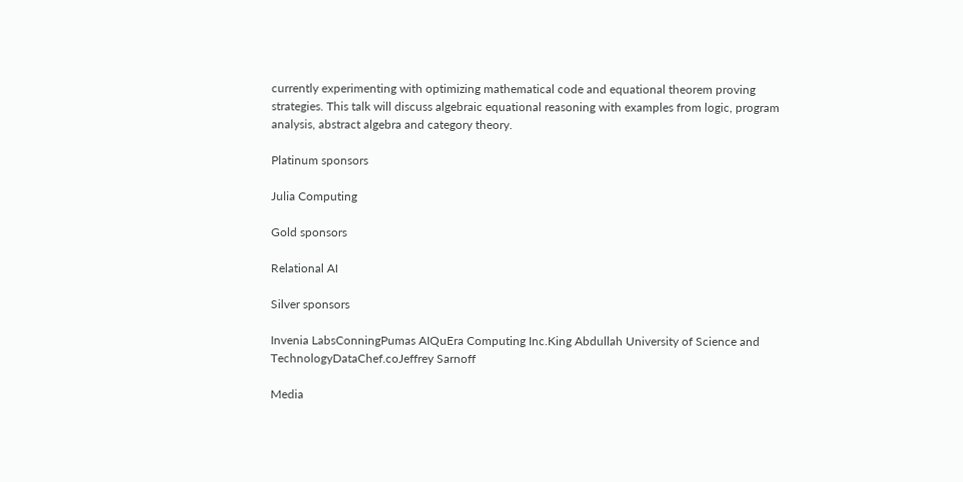currently experimenting with optimizing mathematical code and equational theorem proving strategies. This talk will discuss algebraic equational reasoning with examples from logic, program analysis, abstract algebra and category theory.

Platinum sponsors

Julia Computing

Gold sponsors

Relational AI

Silver sponsors

Invenia LabsConningPumas AIQuEra Computing Inc.King Abdullah University of Science and TechnologyDataChef.coJeffrey Sarnoff

Media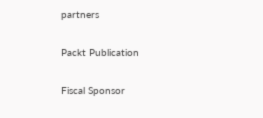partners

Packt Publication

Fiscal Sponsor